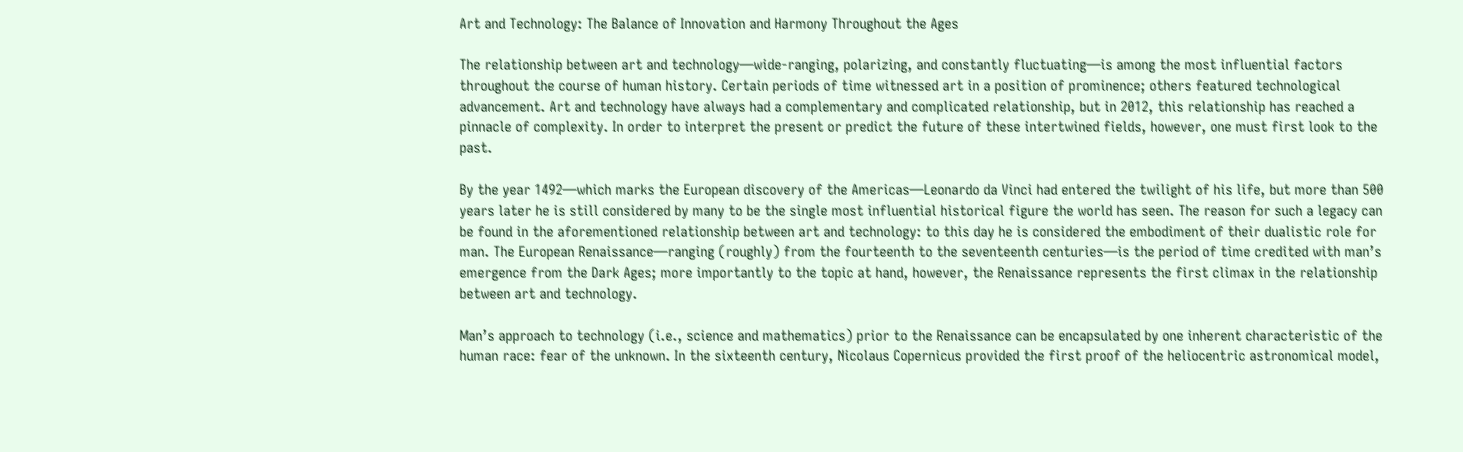Art and Technology: The Balance of Innovation and Harmony Throughout the Ages

The relationship between art and technology—wide-ranging, polarizing, and constantly fluctuating—is among the most influential factors throughout the course of human history. Certain periods of time witnessed art in a position of prominence; others featured technological advancement. Art and technology have always had a complementary and complicated relationship, but in 2012, this relationship has reached a pinnacle of complexity. In order to interpret the present or predict the future of these intertwined fields, however, one must first look to the past.

By the year 1492—which marks the European discovery of the Americas—Leonardo da Vinci had entered the twilight of his life, but more than 500 years later he is still considered by many to be the single most influential historical figure the world has seen. The reason for such a legacy can be found in the aforementioned relationship between art and technology: to this day he is considered the embodiment of their dualistic role for man. The European Renaissance—ranging (roughly) from the fourteenth to the seventeenth centuries—is the period of time credited with man’s emergence from the Dark Ages; more importantly to the topic at hand, however, the Renaissance represents the first climax in the relationship between art and technology.

Man’s approach to technology (i.e., science and mathematics) prior to the Renaissance can be encapsulated by one inherent characteristic of the human race: fear of the unknown. In the sixteenth century, Nicolaus Copernicus provided the first proof of the heliocentric astronomical model,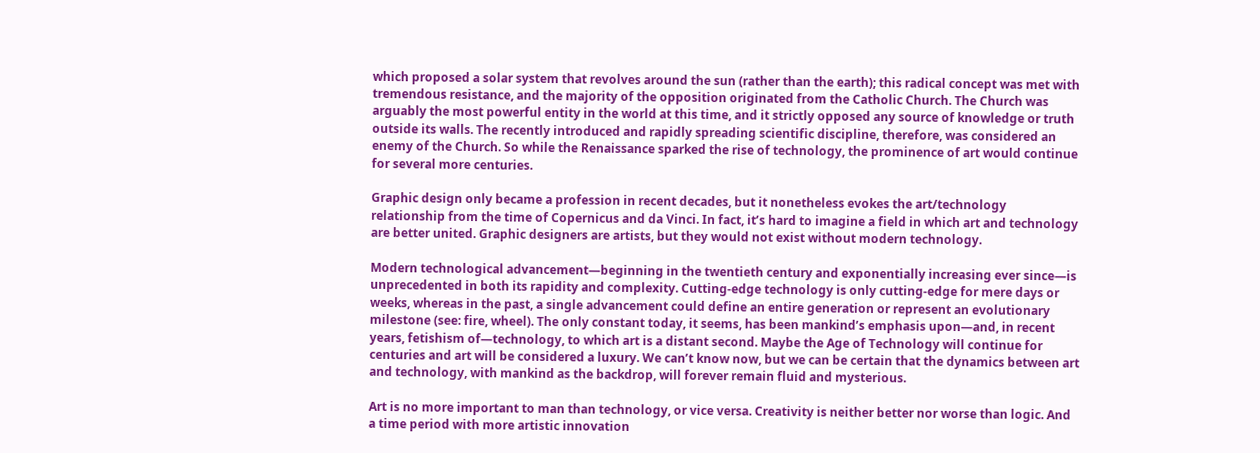which proposed a solar system that revolves around the sun (rather than the earth); this radical concept was met with tremendous resistance, and the majority of the opposition originated from the Catholic Church. The Church was arguably the most powerful entity in the world at this time, and it strictly opposed any source of knowledge or truth outside its walls. The recently introduced and rapidly spreading scientific discipline, therefore, was considered an enemy of the Church. So while the Renaissance sparked the rise of technology, the prominence of art would continue for several more centuries.

Graphic design only became a profession in recent decades, but it nonetheless evokes the art/technology relationship from the time of Copernicus and da Vinci. In fact, it’s hard to imagine a field in which art and technology are better united. Graphic designers are artists, but they would not exist without modern technology.

Modern technological advancement—beginning in the twentieth century and exponentially increasing ever since—is unprecedented in both its rapidity and complexity. Cutting-edge technology is only cutting-edge for mere days or weeks, whereas in the past, a single advancement could define an entire generation or represent an evolutionary milestone (see: fire, wheel). The only constant today, it seems, has been mankind’s emphasis upon—and, in recent years, fetishism of—technology, to which art is a distant second. Maybe the Age of Technology will continue for centuries and art will be considered a luxury. We can’t know now, but we can be certain that the dynamics between art and technology, with mankind as the backdrop, will forever remain fluid and mysterious.

Art is no more important to man than technology, or vice versa. Creativity is neither better nor worse than logic. And a time period with more artistic innovation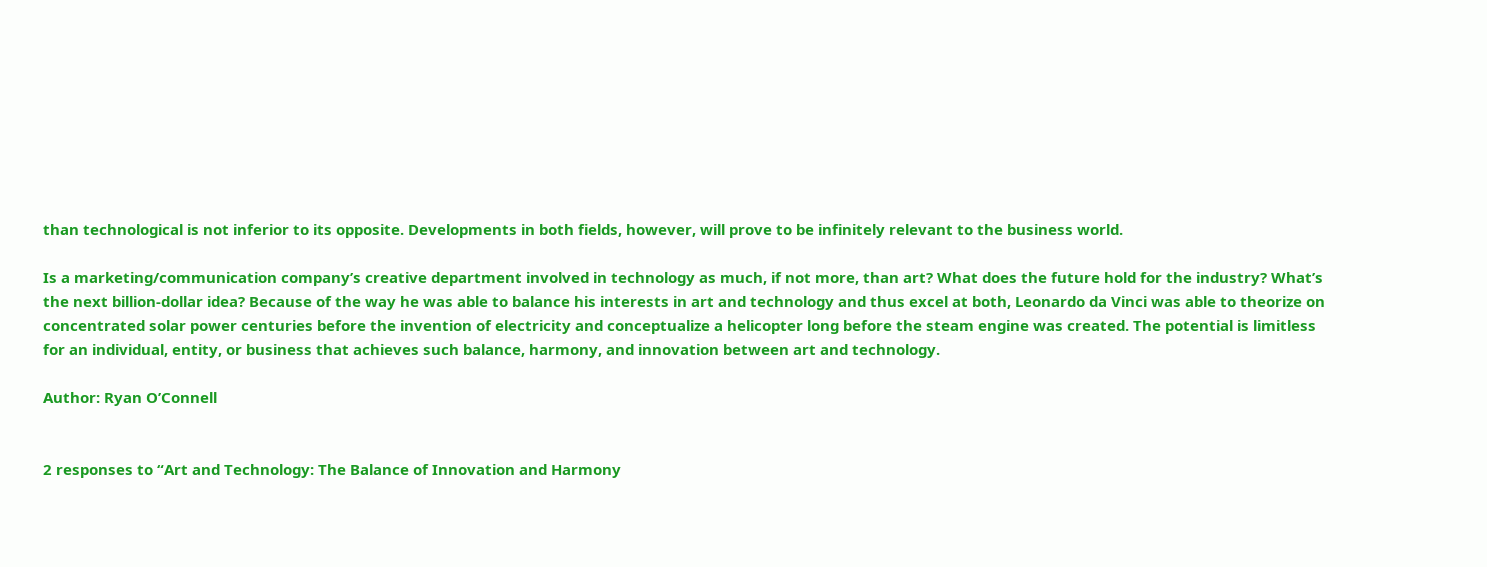than technological is not inferior to its opposite. Developments in both fields, however, will prove to be infinitely relevant to the business world.

Is a marketing/communication company’s creative department involved in technology as much, if not more, than art? What does the future hold for the industry? What’s the next billion-dollar idea? Because of the way he was able to balance his interests in art and technology and thus excel at both, Leonardo da Vinci was able to theorize on concentrated solar power centuries before the invention of electricity and conceptualize a helicopter long before the steam engine was created. The potential is limitless for an individual, entity, or business that achieves such balance, harmony, and innovation between art and technology.

Author: Ryan O’Connell


2 responses to “Art and Technology: The Balance of Innovation and Harmony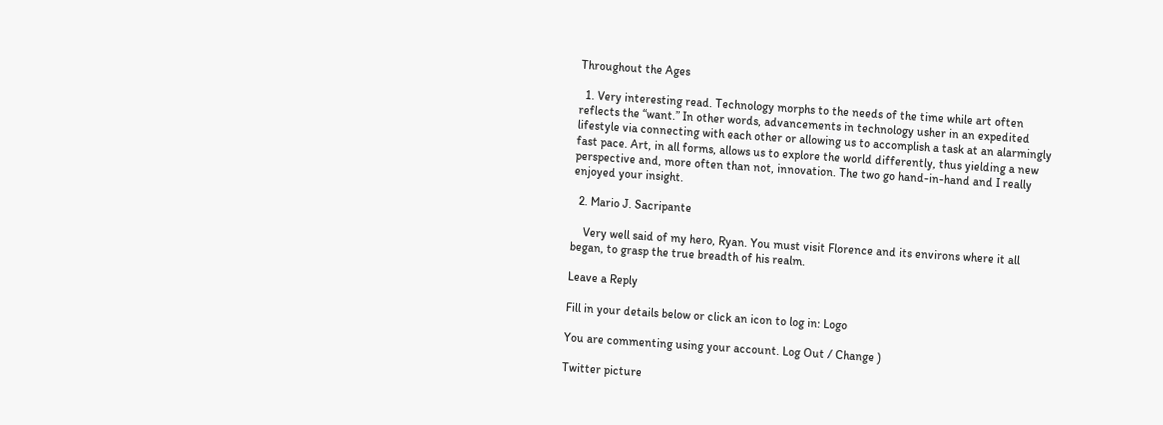Throughout the Ages

  1. Very interesting read. Technology morphs to the needs of the time while art often reflects the “want.” In other words, advancements in technology usher in an expedited lifestyle via connecting with each other or allowing us to accomplish a task at an alarmingly fast pace. Art, in all forms, allows us to explore the world differently, thus yielding a new perspective and, more often than not, innovation. The two go hand-in-hand and I really enjoyed your insight.

  2. Mario J. Sacripante

    Very well said of my hero, Ryan. You must visit Florence and its environs where it all began, to grasp the true breadth of his realm.

Leave a Reply

Fill in your details below or click an icon to log in: Logo

You are commenting using your account. Log Out / Change )

Twitter picture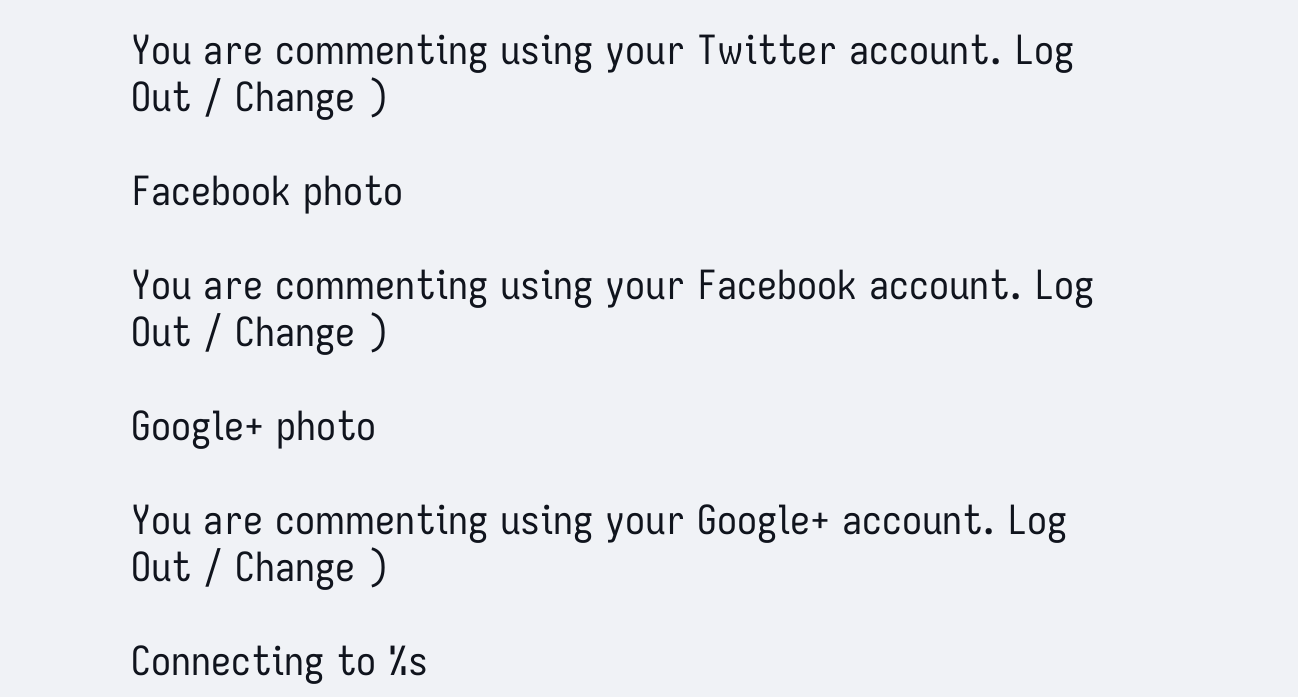You are commenting using your Twitter account. Log Out / Change )

Facebook photo

You are commenting using your Facebook account. Log Out / Change )

Google+ photo

You are commenting using your Google+ account. Log Out / Change )

Connecting to %s